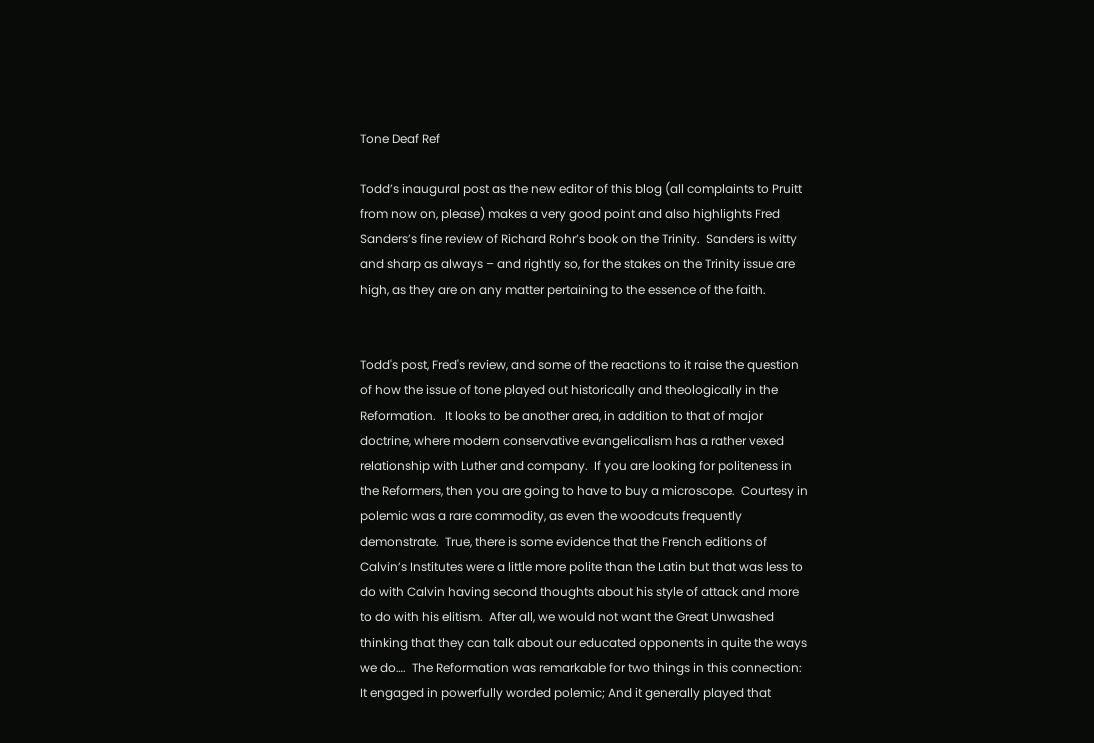Tone Deaf Ref

Todd’s inaugural post as the new editor of this blog (all complaints to Pruitt from now on, please) makes a very good point and also highlights Fred Sanders’s fine review of Richard Rohr’s book on the Trinity.  Sanders is witty and sharp as always – and rightly so, for the stakes on the Trinity issue are high, as they are on any matter pertaining to the essence of the faith.


Todd's post, Fred's review, and some of the reactions to it raise the question of how the issue of tone played out historically and theologically in the Reformation.   It looks to be another area, in addition to that of major doctrine, where modern conservative evangelicalism has a rather vexed relationship with Luther and company.  If you are looking for politeness in the Reformers, then you are going to have to buy a microscope.  Courtesy in polemic was a rare commodity, as even the woodcuts frequently demonstrate.  True, there is some evidence that the French editions of Calvin’s Institutes were a little more polite than the Latin but that was less to do with Calvin having second thoughts about his style of attack and more to do with his elitism.  After all, we would not want the Great Unwashed thinking that they can talk about our educated opponents in quite the ways we do….  The Reformation was remarkable for two things in this connection: It engaged in powerfully worded polemic; And it generally played that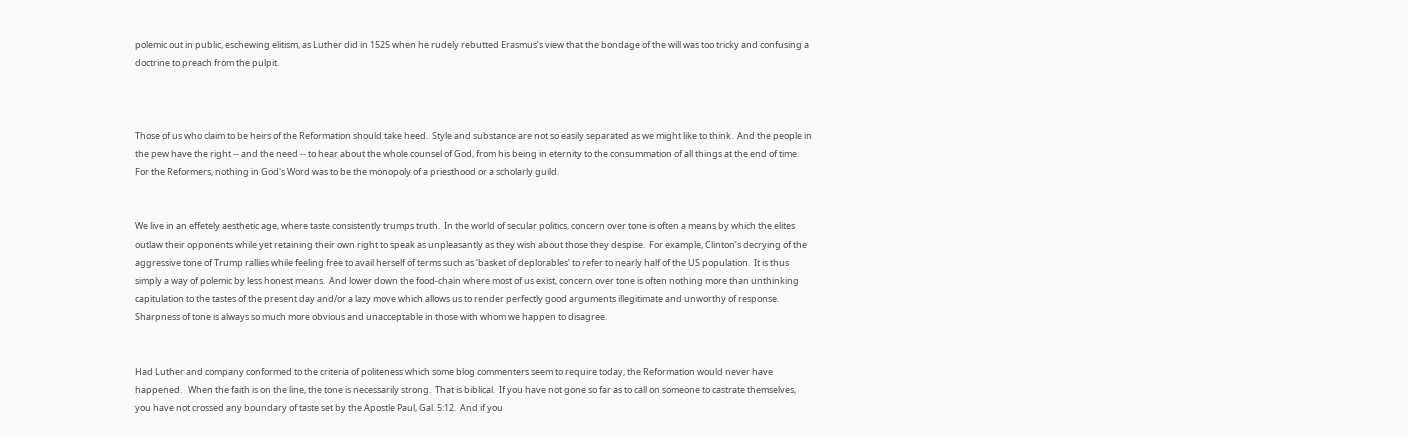polemic out in public, eschewing elitism, as Luther did in 1525 when he rudely rebutted Erasmus’s view that the bondage of the will was too tricky and confusing a doctrine to preach from the pulpit.



Those of us who claim to be heirs of the Reformation should take heed.  Style and substance are not so easily separated as we might like to think.  And the people in the pew have the right -- and the need -- to hear about the whole counsel of God, from his being in eternity to the consummation of all things at the end of time.  For the Reformers, nothing in God's Word was to be the monopoly of a priesthood or a scholarly guild.


We live in an effetely aesthetic age, where taste consistently trumps truth.  In the world of secular politics, concern over tone is often a means by which the elites outlaw their opponents while yet retaining their own right to speak as unpleasantly as they wish about those they despise.  For example, Clinton’s decrying of the aggressive tone of Trump rallies while feeling free to avail herself of terms such as ‘basket of deplorables’ to refer to nearly half of the US population.  It is thus simply a way of polemic by less honest means.  And lower down the food-chain where most of us exist, concern over tone is often nothing more than unthinking capitulation to the tastes of the present day and/or a lazy move which allows us to render perfectly good arguments illegitimate and unworthy of response.  Sharpness of tone is always so much more obvious and unacceptable in those with whom we happen to disagree.


Had Luther and company conformed to the criteria of politeness which some blog commenters seem to require today, the Reformation would never have happened.   When the faith is on the line, the tone is necessarily strong.  That is biblical.  If you have not gone so far as to call on someone to castrate themselves, you have not crossed any boundary of taste set by the Apostle Paul, Gal. 5:12.  And if you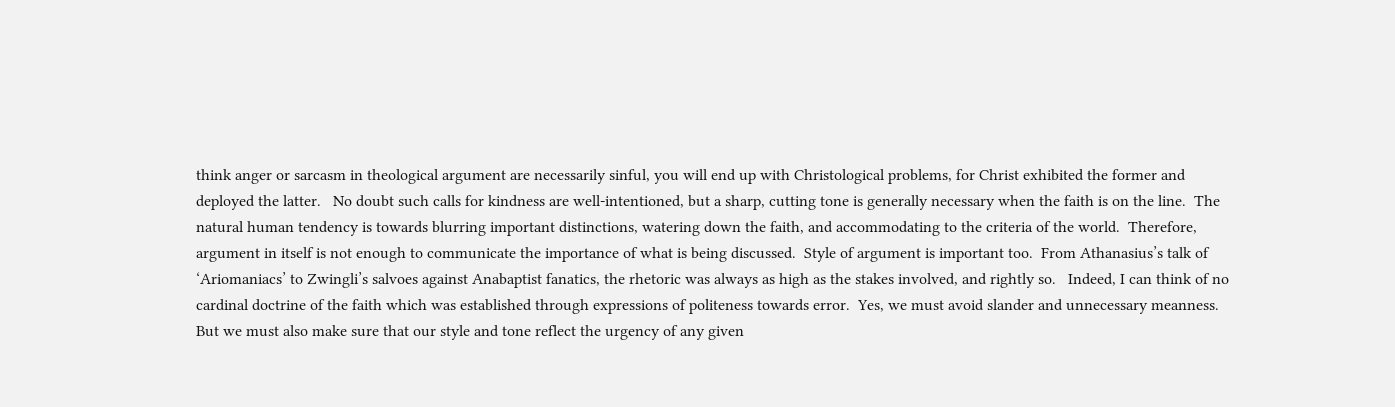think anger or sarcasm in theological argument are necessarily sinful, you will end up with Christological problems, for Christ exhibited the former and deployed the latter.   No doubt such calls for kindness are well-intentioned, but a sharp, cutting tone is generally necessary when the faith is on the line.  The natural human tendency is towards blurring important distinctions, watering down the faith, and accommodating to the criteria of the world.  Therefore, argument in itself is not enough to communicate the importance of what is being discussed.  Style of argument is important too.  From Athanasius’s talk of ‘Ariomaniacs’ to Zwingli’s salvoes against Anabaptist fanatics, the rhetoric was always as high as the stakes involved, and rightly so.   Indeed, I can think of no cardinal doctrine of the faith which was established through expressions of politeness towards error.  Yes, we must avoid slander and unnecessary meanness.  But we must also make sure that our style and tone reflect the urgency of any given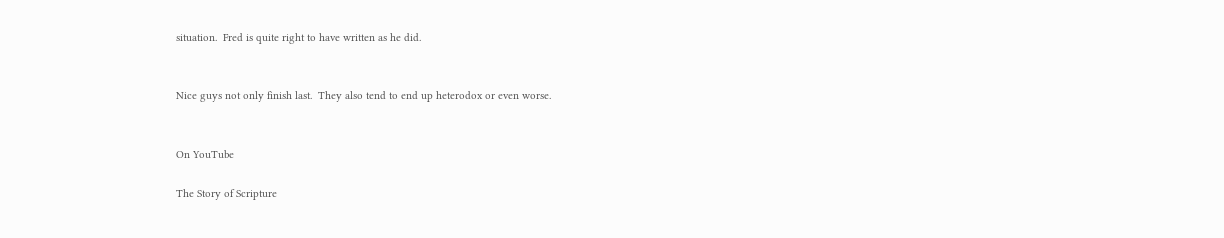situation.  Fred is quite right to have written as he did.


Nice guys not only finish last.  They also tend to end up heterodox or even worse.


On YouTube

The Story of Scripture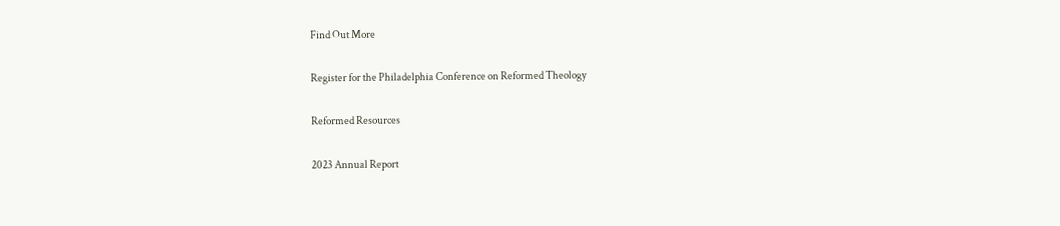Find Out More

Register for the Philadelphia Conference on Reformed Theology

Reformed Resources

2023 Annual Report